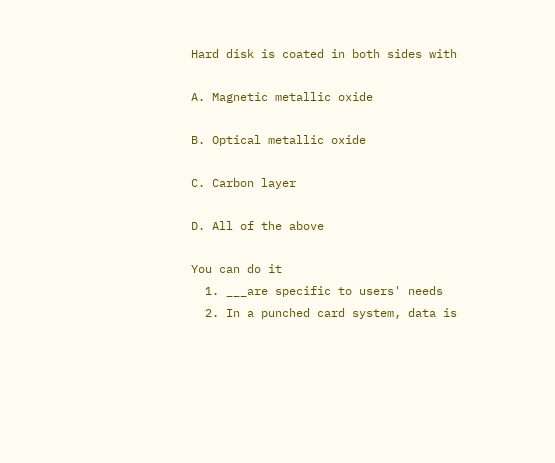Hard disk is coated in both sides with

A. Magnetic metallic oxide

B. Optical metallic oxide

C. Carbon layer

D. All of the above

You can do it
  1. ___are specific to users' needs
  2. In a punched card system, data is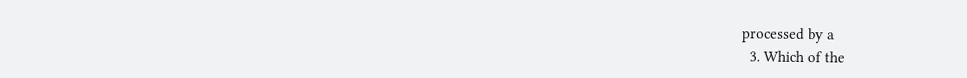processed by a
  3. Which of the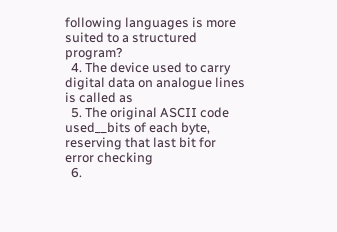following languages is more suited to a structured program?
  4. The device used to carry digital data on analogue lines is called as
  5. The original ASCII code used__bits of each byte, reserving that last bit for error checking
  6.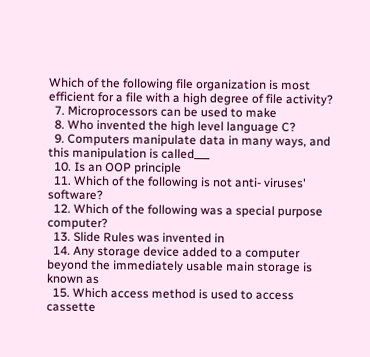Which of the following file organization is most efficient for a file with a high degree of file activity?
  7. Microprocessors can be used to make
  8. Who invented the high level language C?
  9. Computers manipulate data in many ways, and this manipulation is called___
  10. Is an OOP principle
  11. Which of the following is not anti- viruses' software?
  12. Which of the following was a special purpose computer?
  13. Slide Rules was invented in
  14. Any storage device added to a computer beyond the immediately usable main storage is known as
  15. Which access method is used to access cassette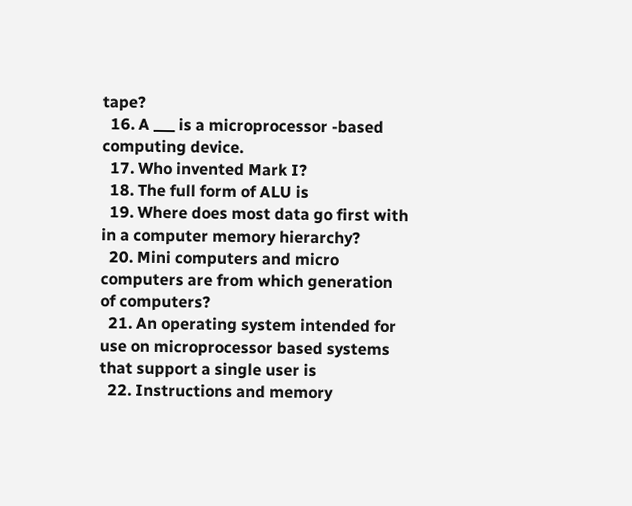tape?
  16. A ___ is a microprocessor -based computing device.
  17. Who invented Mark I?
  18. The full form of ALU is
  19. Where does most data go first with in a computer memory hierarchy?
  20. Mini computers and micro computers are from which generation of computers?
  21. An operating system intended for use on microprocessor based systems that support a single user is
  22. Instructions and memory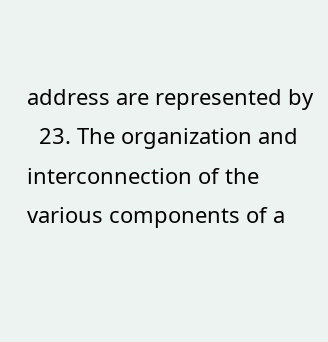address are represented by
  23. The organization and interconnection of the various components of a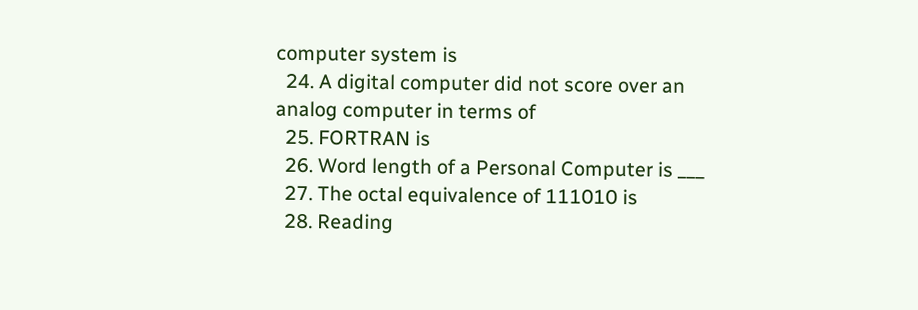computer system is
  24. A digital computer did not score over an analog computer in terms of
  25. FORTRAN is
  26. Word length of a Personal Computer is ___
  27. The octal equivalence of 111010 is
  28. Reading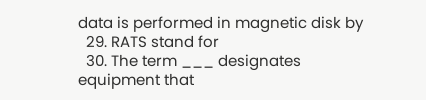data is performed in magnetic disk by
  29. RATS stand for
  30. The term ___ designates equipment that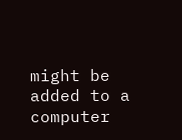might be added to a computer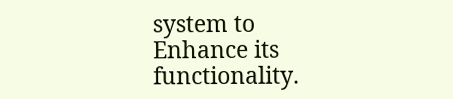system to Enhance its functionality.